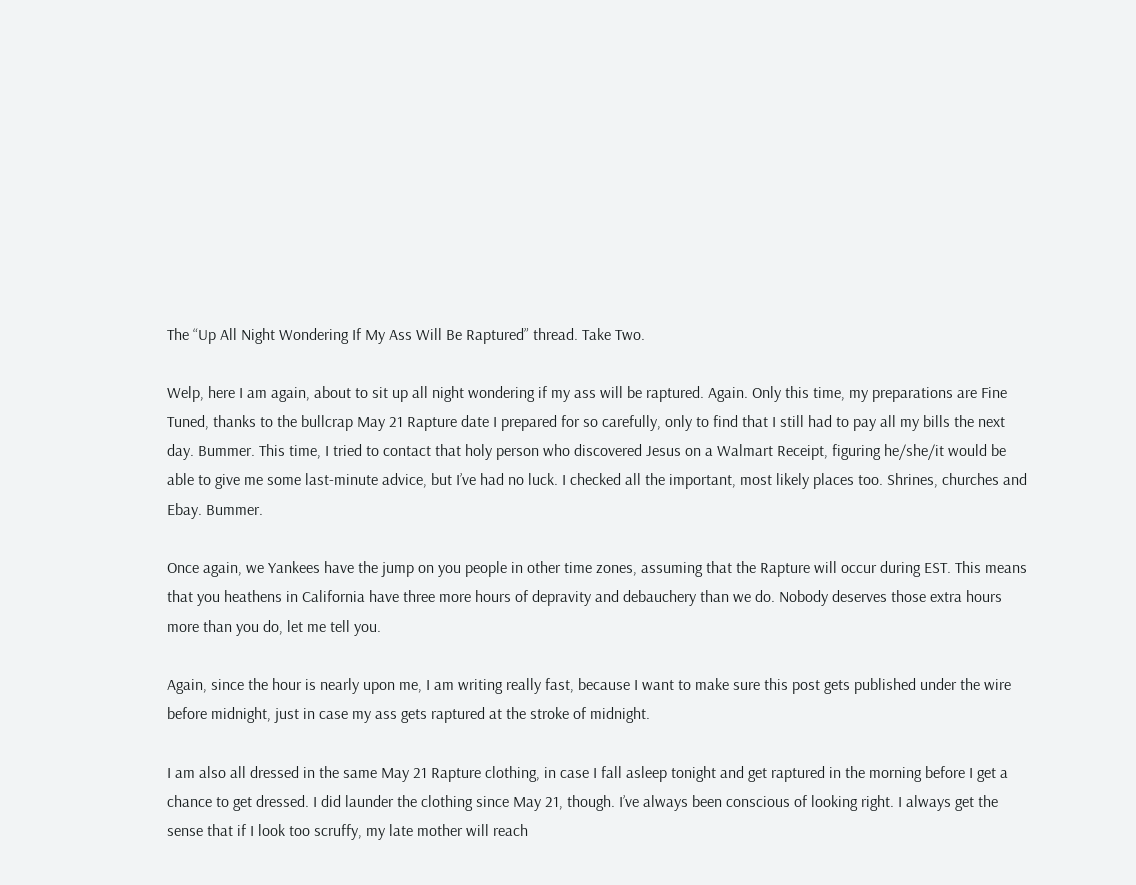The “Up All Night Wondering If My Ass Will Be Raptured” thread. Take Two.

Welp, here I am again, about to sit up all night wondering if my ass will be raptured. Again. Only this time, my preparations are Fine Tuned, thanks to the bullcrap May 21 Rapture date I prepared for so carefully, only to find that I still had to pay all my bills the next day. Bummer. This time, I tried to contact that holy person who discovered Jesus on a Walmart Receipt, figuring he/she/it would be able to give me some last-minute advice, but I’ve had no luck. I checked all the important, most likely places too. Shrines, churches and Ebay. Bummer.

Once again, we Yankees have the jump on you people in other time zones, assuming that the Rapture will occur during EST. This means that you heathens in California have three more hours of depravity and debauchery than we do. Nobody deserves those extra hours more than you do, let me tell you.

Again, since the hour is nearly upon me, I am writing really fast, because I want to make sure this post gets published under the wire before midnight, just in case my ass gets raptured at the stroke of midnight.

I am also all dressed in the same May 21 Rapture clothing, in case I fall asleep tonight and get raptured in the morning before I get a chance to get dressed. I did launder the clothing since May 21, though. I’ve always been conscious of looking right. I always get the sense that if I look too scruffy, my late mother will reach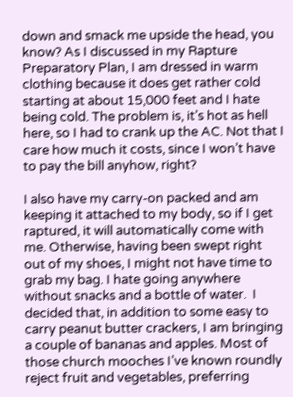down and smack me upside the head, you know? As I discussed in my Rapture Preparatory Plan, I am dressed in warm clothing because it does get rather cold starting at about 15,000 feet and I hate being cold. The problem is, it’s hot as hell here, so I had to crank up the AC. Not that I care how much it costs, since I won’t have to pay the bill anyhow, right?

I also have my carry-on packed and am keeping it attached to my body, so if I get raptured, it will automatically come with me. Otherwise, having been swept right out of my shoes, I might not have time to grab my bag. I hate going anywhere without snacks and a bottle of water.  I decided that, in addition to some easy to carry peanut butter crackers, I am bringing a couple of bananas and apples. Most of those church mooches I’ve known roundly reject fruit and vegetables, preferring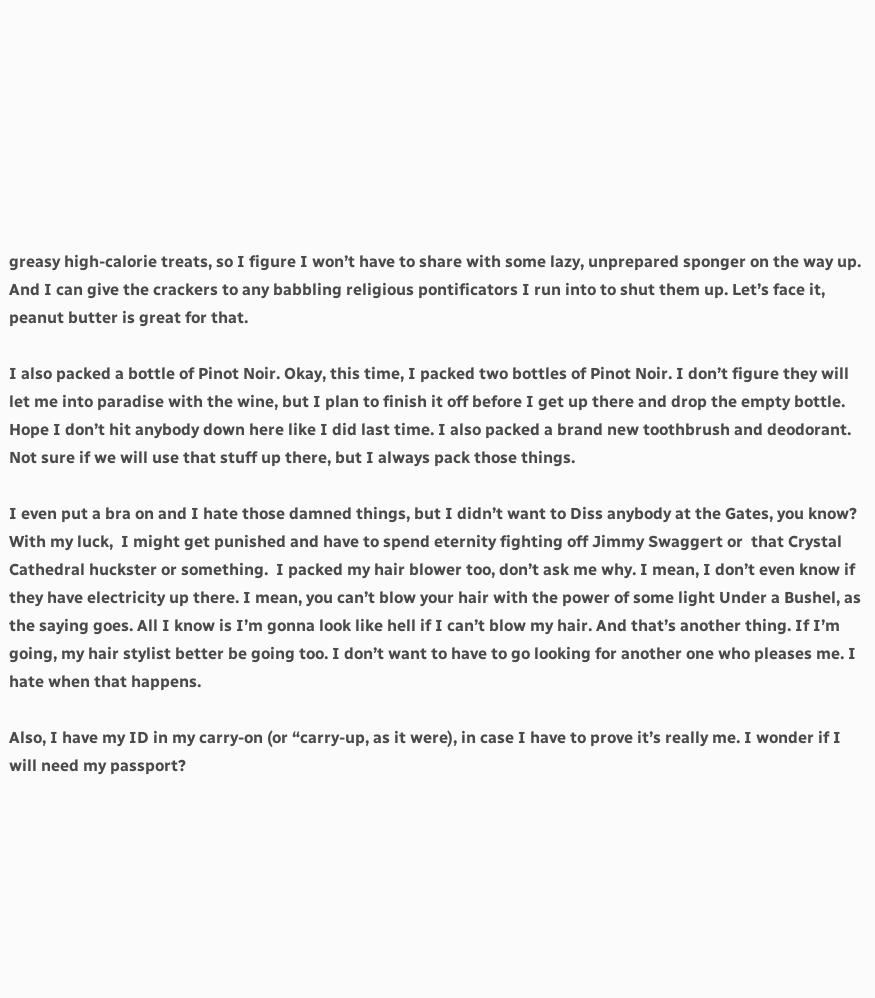greasy high-calorie treats, so I figure I won’t have to share with some lazy, unprepared sponger on the way up. And I can give the crackers to any babbling religious pontificators I run into to shut them up. Let’s face it, peanut butter is great for that.

I also packed a bottle of Pinot Noir. Okay, this time, I packed two bottles of Pinot Noir. I don’t figure they will let me into paradise with the wine, but I plan to finish it off before I get up there and drop the empty bottle. Hope I don’t hit anybody down here like I did last time. I also packed a brand new toothbrush and deodorant. Not sure if we will use that stuff up there, but I always pack those things.

I even put a bra on and I hate those damned things, but I didn’t want to Diss anybody at the Gates, you know? With my luck,  I might get punished and have to spend eternity fighting off Jimmy Swaggert or  that Crystal Cathedral huckster or something.  I packed my hair blower too, don’t ask me why. I mean, I don’t even know if they have electricity up there. I mean, you can’t blow your hair with the power of some light Under a Bushel, as the saying goes. All I know is I’m gonna look like hell if I can’t blow my hair. And that’s another thing. If I’m going, my hair stylist better be going too. I don’t want to have to go looking for another one who pleases me. I hate when that happens.

Also, I have my ID in my carry-on (or “carry-up, as it were), in case I have to prove it’s really me. I wonder if I will need my passport?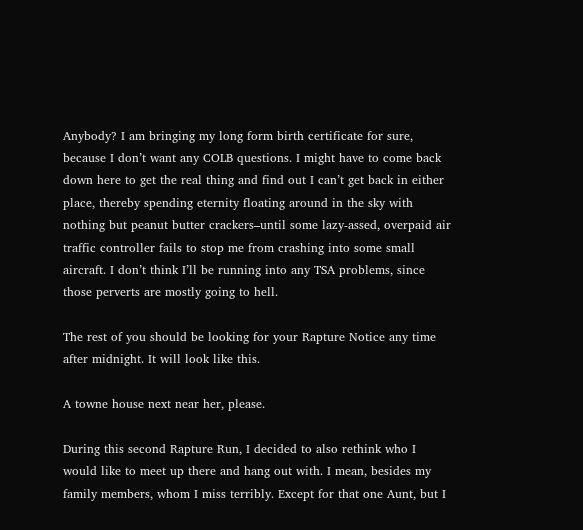Anybody? I am bringing my long form birth certificate for sure, because I don’t want any COLB questions. I might have to come back down here to get the real thing and find out I can’t get back in either place, thereby spending eternity floating around in the sky with nothing but peanut butter crackers–until some lazy-assed, overpaid air traffic controller fails to stop me from crashing into some small aircraft. I don’t think I’ll be running into any TSA problems, since those perverts are mostly going to hell.

The rest of you should be looking for your Rapture Notice any time after midnight. It will look like this.

A towne house next near her, please.

During this second Rapture Run, I decided to also rethink who I would like to meet up there and hang out with. I mean, besides my family members, whom I miss terribly. Except for that one Aunt, but I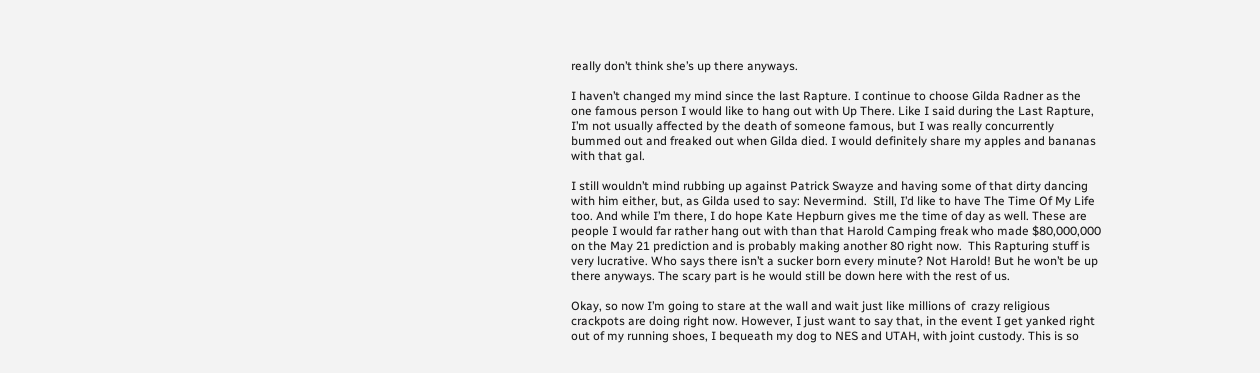really don’t think she’s up there anyways.

I haven’t changed my mind since the last Rapture. I continue to choose Gilda Radner as the one famous person I would like to hang out with Up There. Like I said during the Last Rapture,  I’m not usually affected by the death of someone famous, but I was really concurrently bummed out and freaked out when Gilda died. I would definitely share my apples and bananas with that gal.

I still wouldn’t mind rubbing up against Patrick Swayze and having some of that dirty dancing with him either, but, as Gilda used to say: Nevermind.  Still, I’d like to have The Time Of My Life too. And while I’m there, I do hope Kate Hepburn gives me the time of day as well. These are people I would far rather hang out with than that Harold Camping freak who made $80,000,000 on the May 21 prediction and is probably making another 80 right now.  This Rapturing stuff is very lucrative. Who says there isn’t a sucker born every minute? Not Harold! But he won’t be up there anyways. The scary part is he would still be down here with the rest of us.

Okay, so now I’m going to stare at the wall and wait just like millions of  crazy religious crackpots are doing right now. However, I just want to say that, in the event I get yanked right out of my running shoes, I bequeath my dog to NES and UTAH, with joint custody. This is so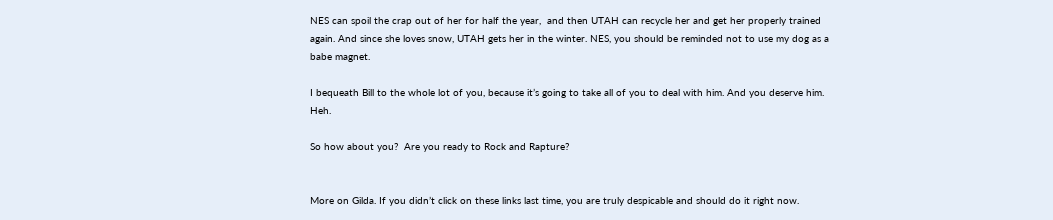NES can spoil the crap out of her for half the year,  and then UTAH can recycle her and get her properly trained again. And since she loves snow, UTAH gets her in the winter. NES, you should be reminded not to use my dog as a babe magnet.

I bequeath Bill to the whole lot of you, because it’s going to take all of you to deal with him. And you deserve him. Heh.

So how about you?  Are you ready to Rock and Rapture?


More on Gilda. If you didn’t click on these links last time, you are truly despicable and should do it right now.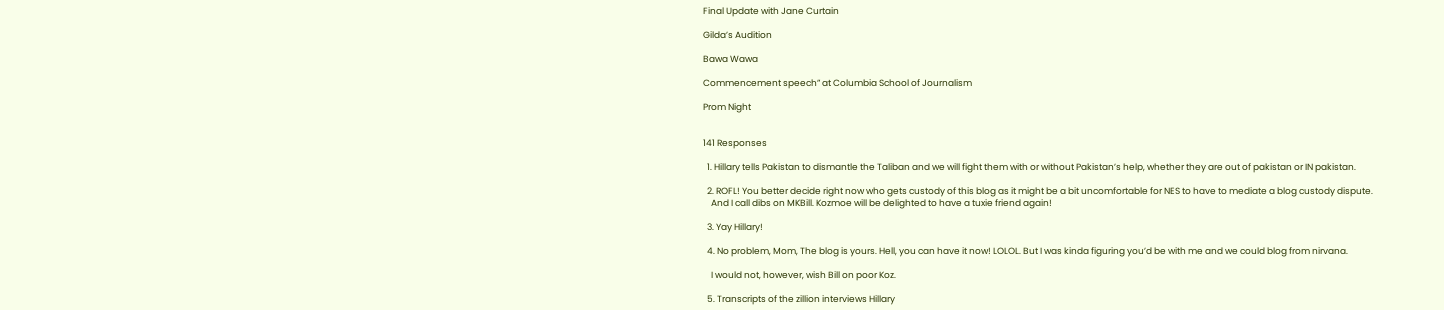Final Update with Jane Curtain

Gilda’s Audition

Bawa Wawa

Commencement speech” at Columbia School of Journalism

Prom Night


141 Responses

  1. Hillary tells Pakistan to dismantle the Taliban and we will fight them with or without Pakistan’s help, whether they are out of pakistan or IN pakistan.

  2. ROFL! You better decide right now who gets custody of this blog as it might be a bit uncomfortable for NES to have to mediate a blog custody dispute.
    And I call dibs on MKBill. Kozmoe will be delighted to have a tuxie friend again!

  3. Yay Hillary!

  4. No problem, Mom, The blog is yours. Hell, you can have it now! LOLOL. But I was kinda figuring you’d be with me and we could blog from nirvana.

    I would not, however, wish Bill on poor Koz.

  5. Transcripts of the zillion interviews Hillary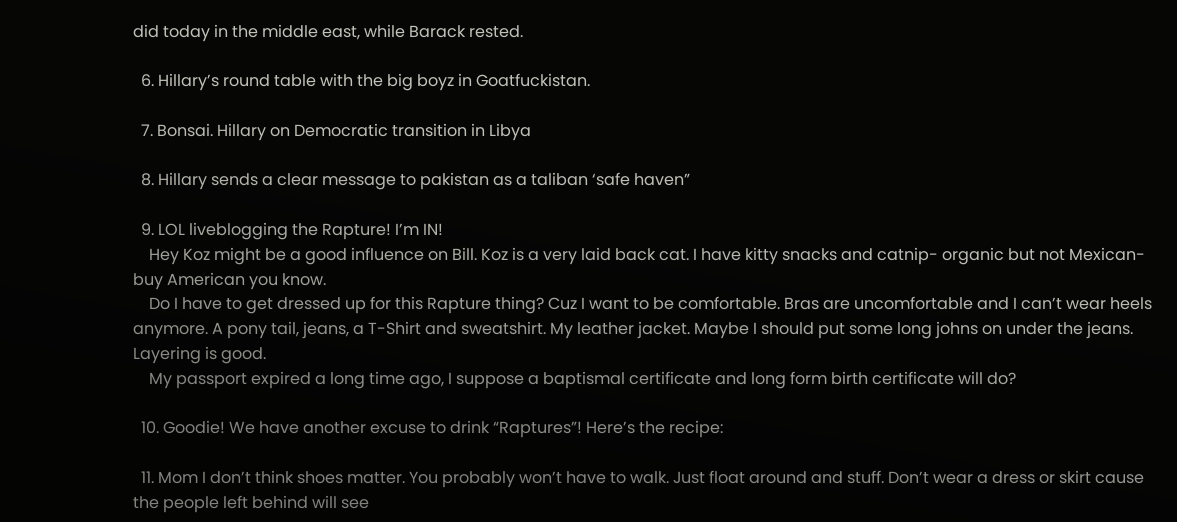did today in the middle east, while Barack rested.

  6. Hillary’s round table with the big boyz in Goatfuckistan.

  7. Bonsai. Hillary on Democratic transition in Libya

  8. Hillary sends a clear message to pakistan as a taliban ‘safe haven”

  9. LOL liveblogging the Rapture! I’m IN!
    Hey Koz might be a good influence on Bill. Koz is a very laid back cat. I have kitty snacks and catnip- organic but not Mexican- buy American you know.
    Do I have to get dressed up for this Rapture thing? Cuz I want to be comfortable. Bras are uncomfortable and I can’t wear heels anymore. A pony tail, jeans, a T-Shirt and sweatshirt. My leather jacket. Maybe I should put some long johns on under the jeans. Layering is good.
    My passport expired a long time ago, I suppose a baptismal certificate and long form birth certificate will do?

  10. Goodie! We have another excuse to drink “Raptures”! Here’s the recipe:

  11. Mom I don’t think shoes matter. You probably won’t have to walk. Just float around and stuff. Don’t wear a dress or skirt cause the people left behind will see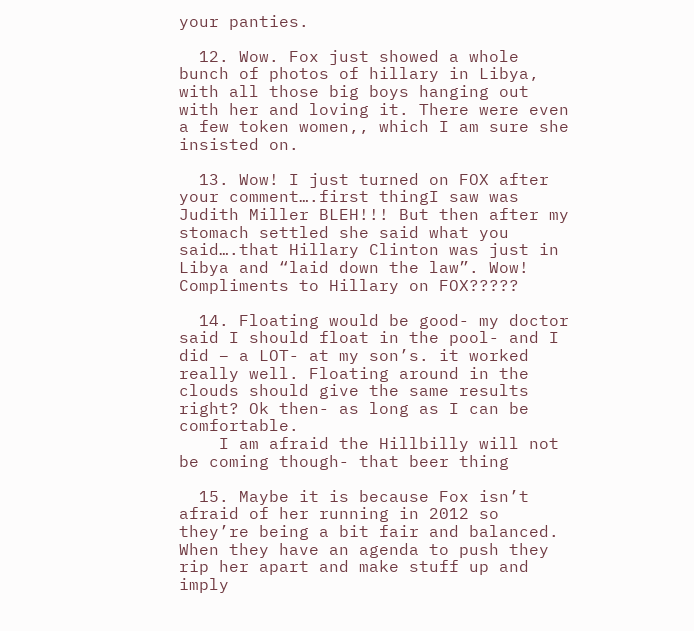your panties.

  12. Wow. Fox just showed a whole bunch of photos of hillary in Libya, with all those big boys hanging out with her and loving it. There were even a few token women,, which I am sure she insisted on.

  13. Wow! I just turned on FOX after your comment….first thingI saw was Judith Miller BLEH!!! But then after my stomach settled she said what you said….that Hillary Clinton was just in Libya and “laid down the law”. Wow! Compliments to Hillary on FOX?????

  14. Floating would be good- my doctor said I should float in the pool- and I did – a LOT- at my son’s. it worked really well. Floating around in the clouds should give the same results right? Ok then- as long as I can be comfortable.
    I am afraid the Hillbilly will not be coming though- that beer thing

  15. Maybe it is because Fox isn’t afraid of her running in 2012 so they’re being a bit fair and balanced. When they have an agenda to push they rip her apart and make stuff up and imply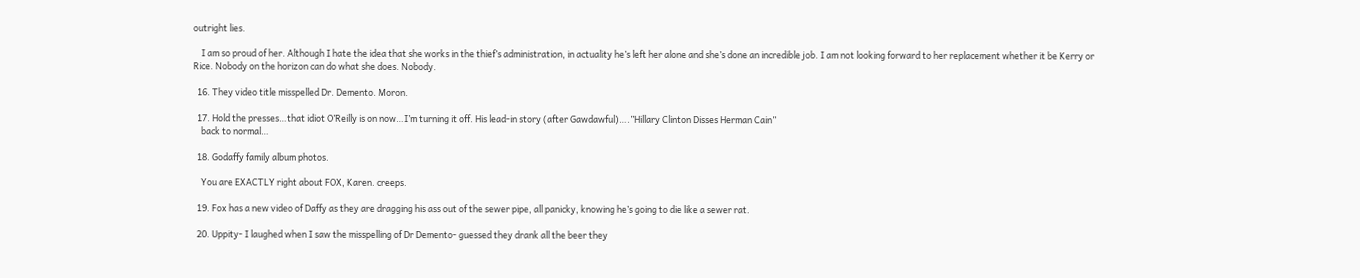outright lies.

    I am so proud of her. Although I hate the idea that she works in the thief’s administration, in actuality he’s left her alone and she’s done an incredible job. I am not looking forward to her replacement whether it be Kerry or Rice. Nobody on the horizon can do what she does. Nobody.

  16. They video title misspelled Dr. Demento. Moron.

  17. Hold the presses…that idiot O’Reilly is on now…I’m turning it off. His lead-in story (after Gawdawful)….”Hillary Clinton Disses Herman Cain”
    back to normal…

  18. Godaffy family album photos.

    You are EXACTLY right about FOX, Karen. creeps.

  19. Fox has a new video of Daffy as they are dragging his ass out of the sewer pipe, all panicky, knowing he’s going to die like a sewer rat.

  20. Uppity- I laughed when I saw the misspelling of Dr Demento- guessed they drank all the beer they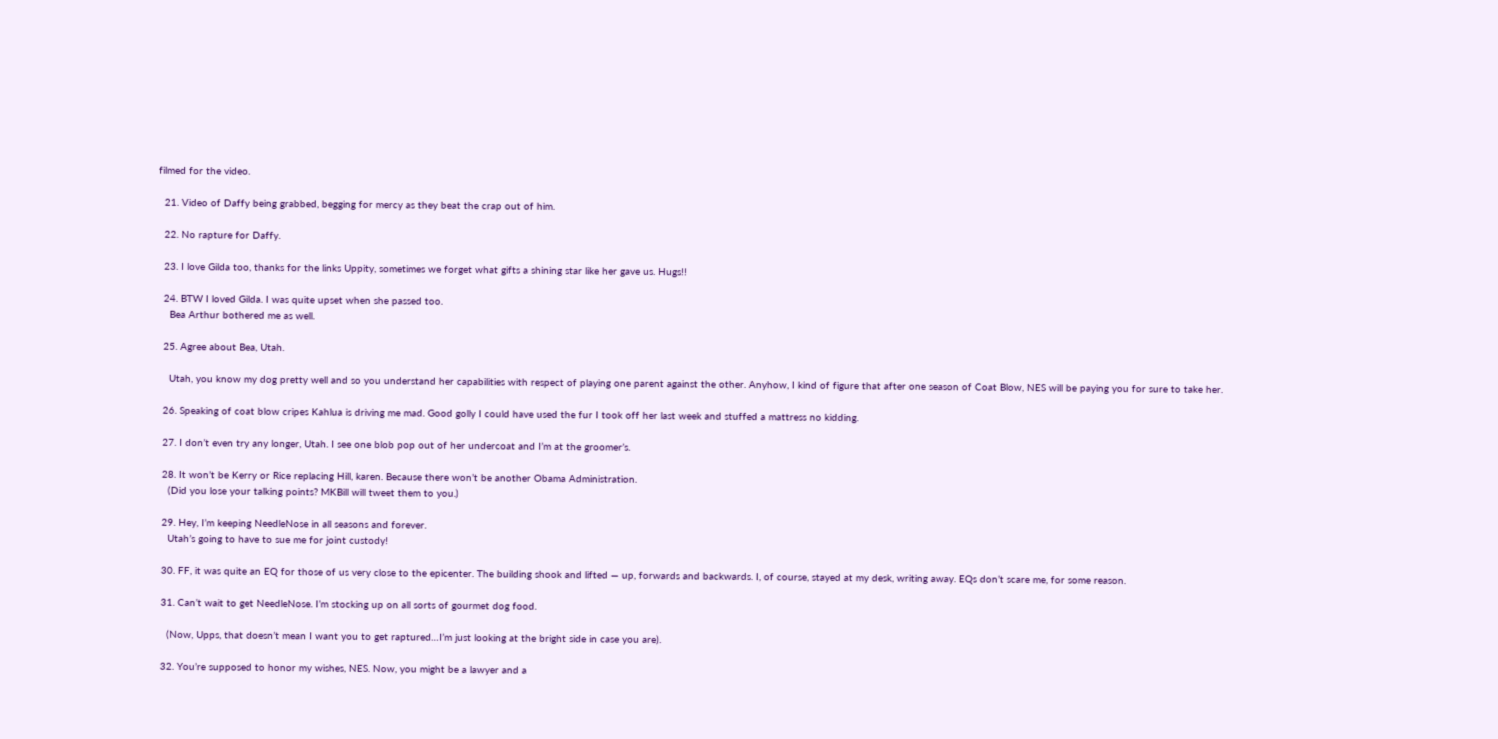filmed for the video.

  21. Video of Daffy being grabbed, begging for mercy as they beat the crap out of him.

  22. No rapture for Daffy.

  23. I love Gilda too, thanks for the links Uppity, sometimes we forget what gifts a shining star like her gave us. Hugs!!

  24. BTW I loved Gilda. I was quite upset when she passed too.
    Bea Arthur bothered me as well.

  25. Agree about Bea, Utah.

    Utah, you know my dog pretty well and so you understand her capabilities with respect of playing one parent against the other. Anyhow, I kind of figure that after one season of Coat Blow, NES will be paying you for sure to take her.

  26. Speaking of coat blow cripes Kahlua is driving me mad. Good golly I could have used the fur I took off her last week and stuffed a mattress no kidding.

  27. I don’t even try any longer, Utah. I see one blob pop out of her undercoat and I’m at the groomer’s.

  28. It won’t be Kerry or Rice replacing Hill, karen. Because there won’t be another Obama Administration.
    (Did you lose your talking points? MKBill will tweet them to you.)

  29. Hey, I’m keeping NeedleNose in all seasons and forever.
    Utah’s going to have to sue me for joint custody!

  30. FF, it was quite an EQ for those of us very close to the epicenter. The building shook and lifted — up, forwards and backwards. I, of course, stayed at my desk, writing away. EQs don’t scare me, for some reason.

  31. Can’t wait to get NeedleNose. I’m stocking up on all sorts of gourmet dog food.

    (Now, Upps, that doesn’t mean I want you to get raptured…I’m just looking at the bright side in case you are).

  32. You’re supposed to honor my wishes, NES. Now, you might be a lawyer and a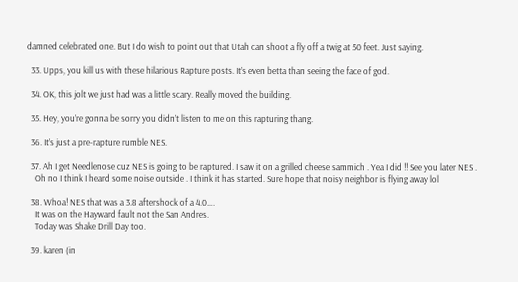damned celebrated one. But I do wish to point out that Utah can shoot a fly off a twig at 50 feet. Just saying.

  33. Upps, you kill us with these hilarious Rapture posts. It’s even betta than seeing the face of god.

  34. OK, this jolt we just had was a little scary. Really moved the building.

  35. Hey, you’re gonna be sorry you didn’t listen to me on this rapturing thang.

  36. It’s just a pre-rapture rumble NES.

  37. Ah I get Needlenose cuz NES is going to be raptured. I saw it on a grilled cheese sammich . Yea I did !! See you later NES .
    Oh no I think I heard some noise outside . I think it has started. Sure hope that noisy neighbor is flying away lol

  38. Whoa! NES that was a 3.8 aftershock of a 4.0….
    It was on the Hayward fault not the San Andres.
    Today was Shake Drill Day too.

  39. karen (in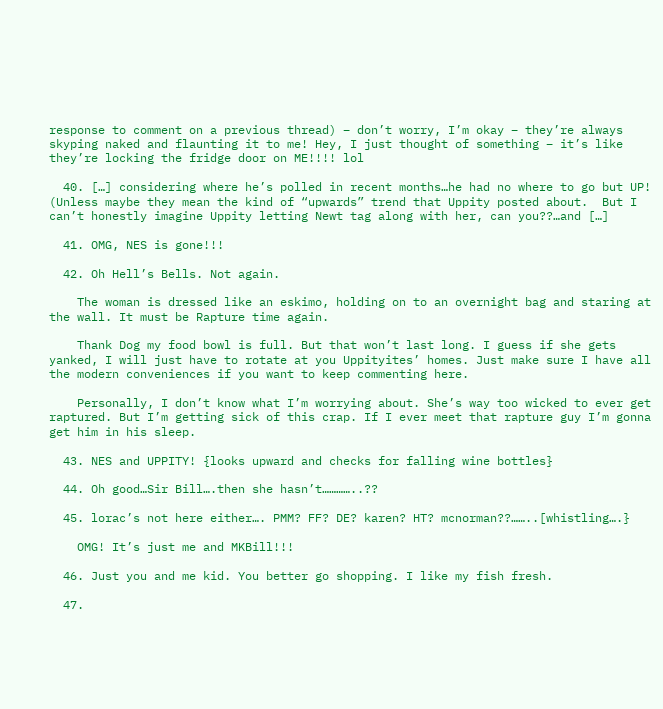response to comment on a previous thread) – don’t worry, I’m okay – they’re always skyping naked and flaunting it to me! Hey, I just thought of something – it’s like they’re locking the fridge door on ME!!!! lol

  40. […] considering where he’s polled in recent months…he had no where to go but UP!  (Unless maybe they mean the kind of “upwards” trend that Uppity posted about.  But I can’t honestly imagine Uppity letting Newt tag along with her, can you??…and […]

  41. OMG, NES is gone!!!

  42. Oh Hell’s Bells. Not again.

    The woman is dressed like an eskimo, holding on to an overnight bag and staring at the wall. It must be Rapture time again.

    Thank Dog my food bowl is full. But that won’t last long. I guess if she gets yanked, I will just have to rotate at you Uppityites’ homes. Just make sure I have all the modern conveniences if you want to keep commenting here.

    Personally, I don’t know what I’m worrying about. She’s way too wicked to ever get raptured. But I’m getting sick of this crap. If I ever meet that rapture guy I’m gonna get him in his sleep.

  43. NES and UPPITY! {looks upward and checks for falling wine bottles}

  44. Oh good…Sir Bill….then she hasn’t…………..??

  45. lorac’s not here either…. PMM? FF? DE? karen? HT? mcnorman??……..[whistling….}

    OMG! It’s just me and MKBill!!!

  46. Just you and me kid. You better go shopping. I like my fish fresh.

  47.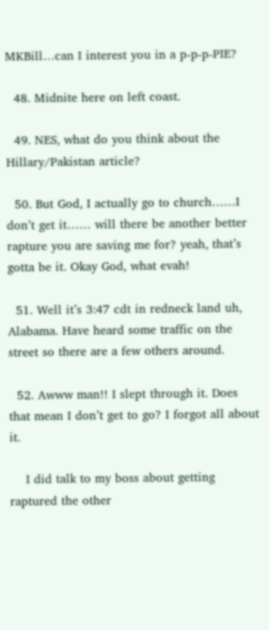MKBill…can I interest you in a p-p-p-PIE?

  48. Midnite here on left coast.

  49. NES, what do you think about the Hillary/Pakistan article?

  50. But God, I actually go to church……I don’t get it…… will there be another better rapture you are saving me for? yeah, that’s gotta be it. Okay God, what evah!

  51. Well it’s 3:47 cdt in redneck land uh, Alabama. Have heard some traffic on the street so there are a few others around.

  52. Awww man!! I slept through it. Does that mean I don’t get to go? I forgot all about it.

    I did talk to my boss about getting raptured the other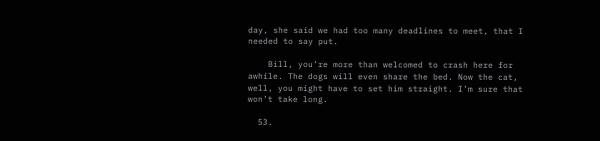day, she said we had too many deadlines to meet, that I needed to say put.

    Bill, you’re more than welcomed to crash here for awhile. The dogs will even share the bed. Now the cat, well, you might have to set him straight. I’m sure that won’t take long.

  53.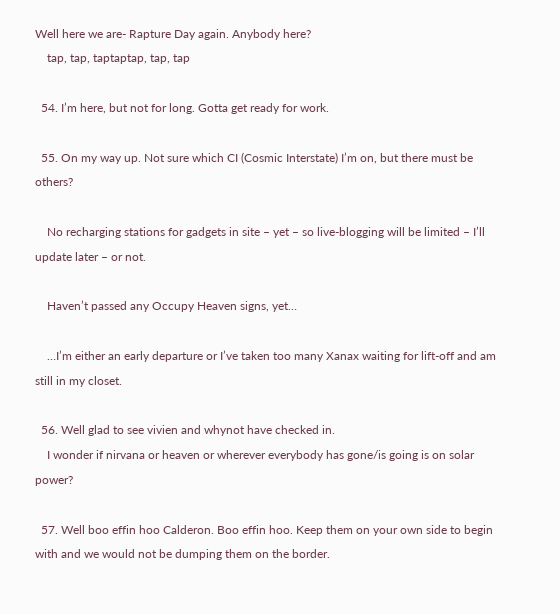Well here we are- Rapture Day again. Anybody here?
    tap, tap, taptaptap, tap, tap

  54. I’m here, but not for long. Gotta get ready for work.

  55. On my way up. Not sure which CI (Cosmic Interstate) I’m on, but there must be others?

    No recharging stations for gadgets in site – yet – so live-blogging will be limited – I’ll update later – or not.

    Haven’t passed any Occupy Heaven signs, yet…

    …I’m either an early departure or I’ve taken too many Xanax waiting for lift-off and am still in my closet.

  56. Well glad to see vivien and whynot have checked in.
    I wonder if nirvana or heaven or wherever everybody has gone/is going is on solar power?

  57. Well boo effin hoo Calderon. Boo effin hoo. Keep them on your own side to begin with and we would not be dumping them on the border.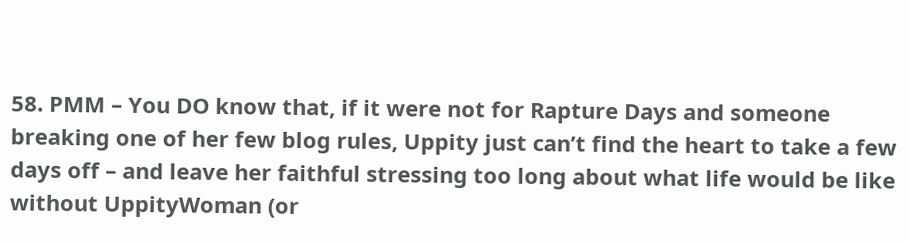58. PMM – You DO know that, if it were not for Rapture Days and someone breaking one of her few blog rules, Uppity just can’t find the heart to take a few days off – and leave her faithful stressing too long about what life would be like without UppityWoman (or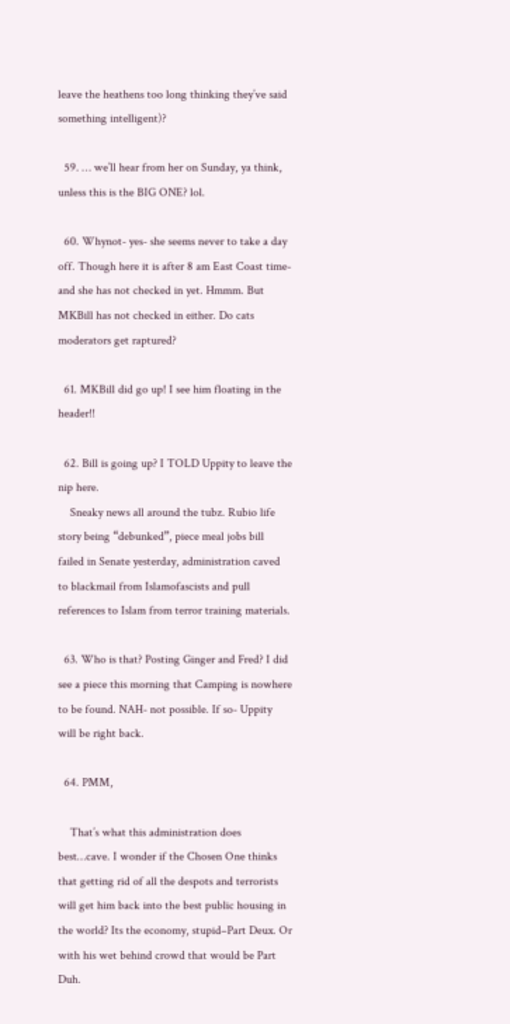leave the heathens too long thinking they’ve said something intelligent)?

  59. … we’ll hear from her on Sunday, ya think, unless this is the BIG ONE? lol.

  60. Whynot- yes- she seems never to take a day off. Though here it is after 8 am East Coast time- and she has not checked in yet. Hmmm. But MKBill has not checked in either. Do cats moderators get raptured?

  61. MKBill did go up! I see him floating in the header!!

  62. Bill is going up? I TOLD Uppity to leave the nip here.
    Sneaky news all around the tubz. Rubio life story being “debunked”, piece meal jobs bill failed in Senate yesterday, administration caved to blackmail from Islamofascists and pull references to Islam from terror training materials.

  63. Who is that? Posting Ginger and Fred? I did see a piece this morning that Camping is nowhere to be found. NAH- not possible. If so- Uppity will be right back.

  64. PMM,

    That’s what this administration does best…cave. I wonder if the Chosen One thinks that getting rid of all the despots and terrorists will get him back into the best public housing in the world? Its the economy, stupid–Part Deux. Or with his wet behind crowd that would be Part Duh.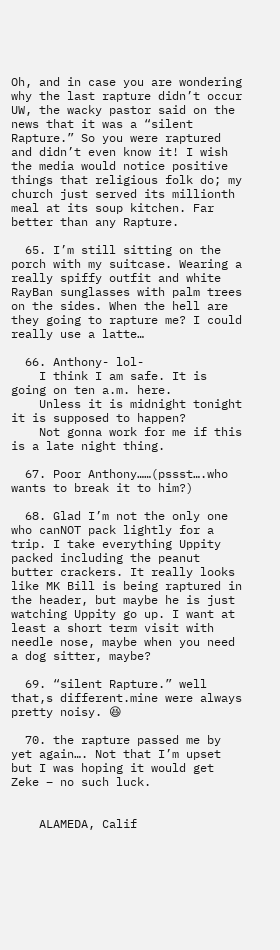Oh, and in case you are wondering why the last rapture didn’t occur UW, the wacky pastor said on the news that it was a “silent Rapture.” So you were raptured and didn’t even know it! I wish the media would notice positive things that religious folk do; my church just served its millionth meal at its soup kitchen. Far better than any Rapture.

  65. I’m still sitting on the porch with my suitcase. Wearing a really spiffy outfit and white RayBan sunglasses with palm trees on the sides. When the hell are they going to rapture me? I could really use a latte…

  66. Anthony- lol-
    I think I am safe. It is going on ten a.m. here.
    Unless it is midnight tonight it is supposed to happen?
    Not gonna work for me if this is a late night thing.

  67. Poor Anthony……(pssst….who wants to break it to him?)

  68. Glad I’m not the only one who canNOT pack lightly for a trip. I take everything Uppity packed including the peanut butter crackers. It really looks like MK Bill is being raptured in the header, but maybe he is just watching Uppity go up. I want at least a short term visit with needle nose, maybe when you need a dog sitter, maybe?

  69. “silent Rapture.” well that,s different.mine were always pretty noisy. 😆

  70. the rapture passed me by yet again…. Not that I’m upset but I was hoping it would get Zeke – no such luck.


    ALAMEDA, Calif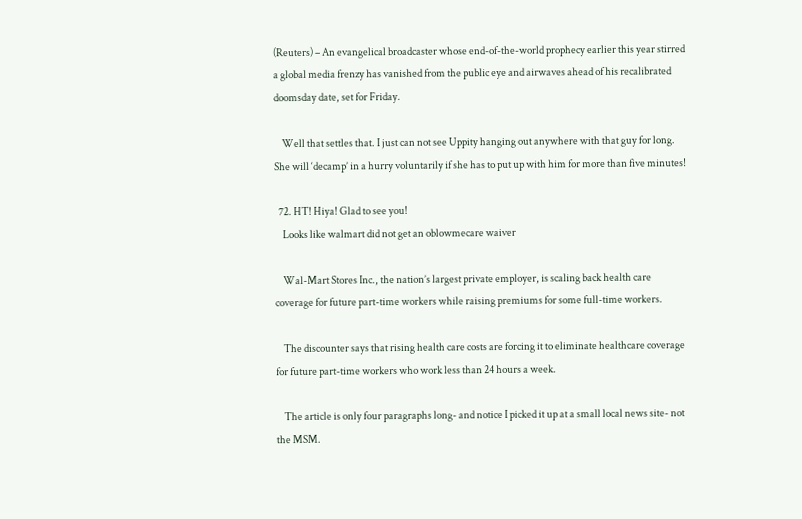(Reuters) – An evangelical broadcaster whose end-of-the-world prophecy earlier this year stirred a global media frenzy has vanished from the public eye and airwaves ahead of his recalibrated doomsday date, set for Friday.

    Well that settles that. I just can not see Uppity hanging out anywhere with that guy for long. She will ‘decamp’ in a hurry voluntarily if she has to put up with him for more than five minutes!

  72. HT! Hiya! Glad to see you!
    Looks like walmart did not get an oblowmecare waiver

    Wal-Mart Stores Inc., the nation’s largest private employer, is scaling back health care coverage for future part-time workers while raising premiums for some full-time workers.

    The discounter says that rising health care costs are forcing it to eliminate healthcare coverage for future part-time workers who work less than 24 hours a week.

    The article is only four paragraphs long- and notice I picked it up at a small local news site- not the MSM.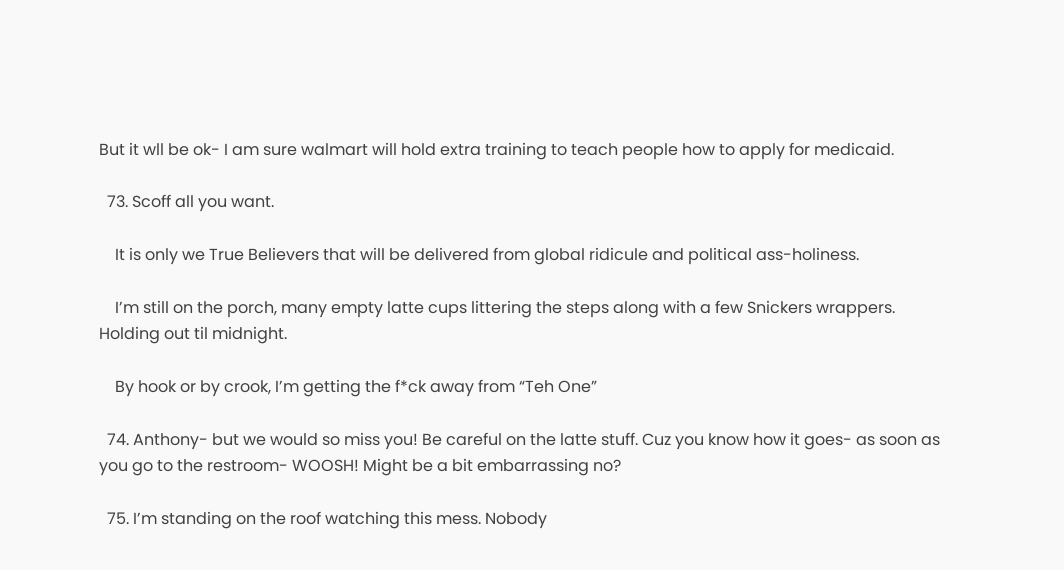But it wll be ok- I am sure walmart will hold extra training to teach people how to apply for medicaid.

  73. Scoff all you want.

    It is only we True Believers that will be delivered from global ridicule and political ass-holiness.

    I’m still on the porch, many empty latte cups littering the steps along with a few Snickers wrappers. Holding out til midnight.

    By hook or by crook, I’m getting the f*ck away from “Teh One”

  74. Anthony- but we would so miss you! Be careful on the latte stuff. Cuz you know how it goes- as soon as you go to the restroom- WOOSH! Might be a bit embarrassing no?

  75. I’m standing on the roof watching this mess. Nobody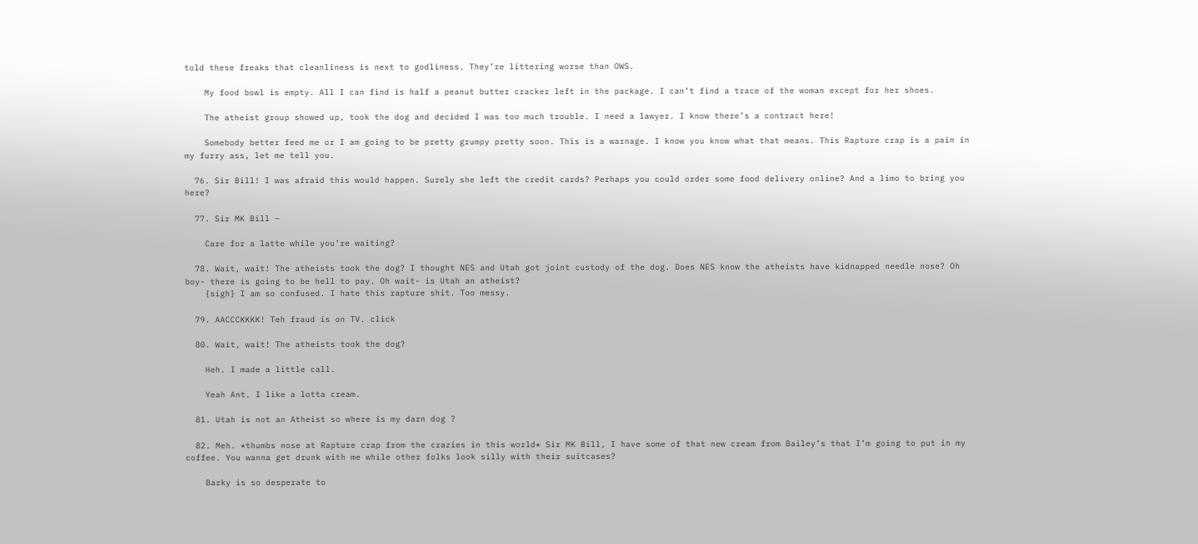told these freaks that cleanliness is next to godliness. They’re littering worse than OWS.

    My food bowl is empty. All I can find is half a peanut butter cracker left in the package. I can’t find a trace of the woman except for her shoes.

    The atheist group showed up, took the dog and decided I was too much trouble. I need a lawyer. I know there’s a contract here!

    Somebody better feed me or I am going to be pretty grumpy pretty soon. This is a warnage. I know you know what that means. This Rapture crap is a pain in my furry ass, let me tell you.

  76. Sir Bill! I was afraid this would happen. Surely she left the credit cards? Perhaps you could order some food delivery online? And a limo to bring you here?

  77. Sir MK Bill –

    Care for a latte while you’re waiting?

  78. Wait, wait! The atheists took the dog? I thought NES and Utah got joint custody of the dog. Does NES know the atheists have kidnapped needle nose? Oh boy- there is going to be hell to pay. Oh wait- is Utah an atheist?
    {sigh} I am so confused. I hate this rapture shit. Too messy.

  79. AACCCKKKK! Teh fraud is on TV. click

  80. Wait, wait! The atheists took the dog?

    Heh. I made a little call.

    Yeah Ant. I like a lotta cream.

  81. Utah is not an Atheist so where is my darn dog ?

  82. Meh. *thumbs nose at Rapture crap from the crazies in this world* Sir MK Bill, I have some of that new cream from Bailey’s that I’m going to put in my coffee. You wanna get drunk with me while other folks look silly with their suitcases?

    Barky is so desperate to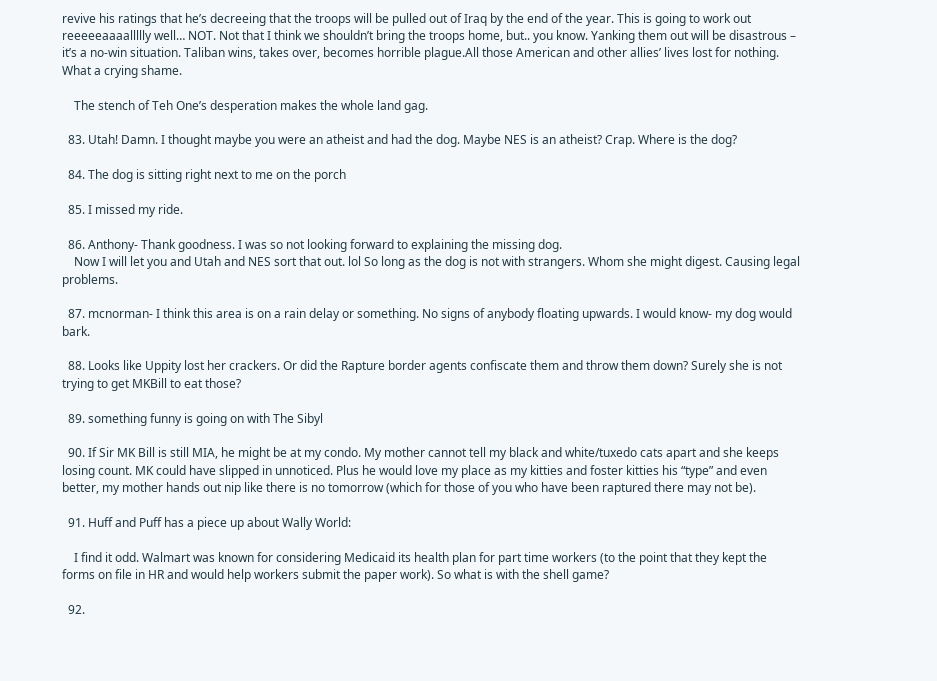revive his ratings that he’s decreeing that the troops will be pulled out of Iraq by the end of the year. This is going to work out reeeeeaaaallllly well… NOT. Not that I think we shouldn’t bring the troops home, but.. you know. Yanking them out will be disastrous – it’s a no-win situation. Taliban wins, takes over, becomes horrible plague.All those American and other allies’ lives lost for nothing. What a crying shame.

    The stench of Teh One’s desperation makes the whole land gag.

  83. Utah! Damn. I thought maybe you were an atheist and had the dog. Maybe NES is an atheist? Crap. Where is the dog?

  84. The dog is sitting right next to me on the porch

  85. I missed my ride.

  86. Anthony- Thank goodness. I was so not looking forward to explaining the missing dog.
    Now I will let you and Utah and NES sort that out. lol So long as the dog is not with strangers. Whom she might digest. Causing legal problems.

  87. mcnorman- I think this area is on a rain delay or something. No signs of anybody floating upwards. I would know- my dog would bark.

  88. Looks like Uppity lost her crackers. Or did the Rapture border agents confiscate them and throw them down? Surely she is not trying to get MKBill to eat those?

  89. something funny is going on with The Sibyl

  90. If Sir MK Bill is still MIA, he might be at my condo. My mother cannot tell my black and white/tuxedo cats apart and she keeps losing count. MK could have slipped in unnoticed. Plus he would love my place as my kitties and foster kitties his “type” and even better, my mother hands out nip like there is no tomorrow (which for those of you who have been raptured there may not be).

  91. Huff and Puff has a piece up about Wally World:

    I find it odd. Walmart was known for considering Medicaid its health plan for part time workers (to the point that they kept the forms on file in HR and would help workers submit the paper work). So what is with the shell game?

  92.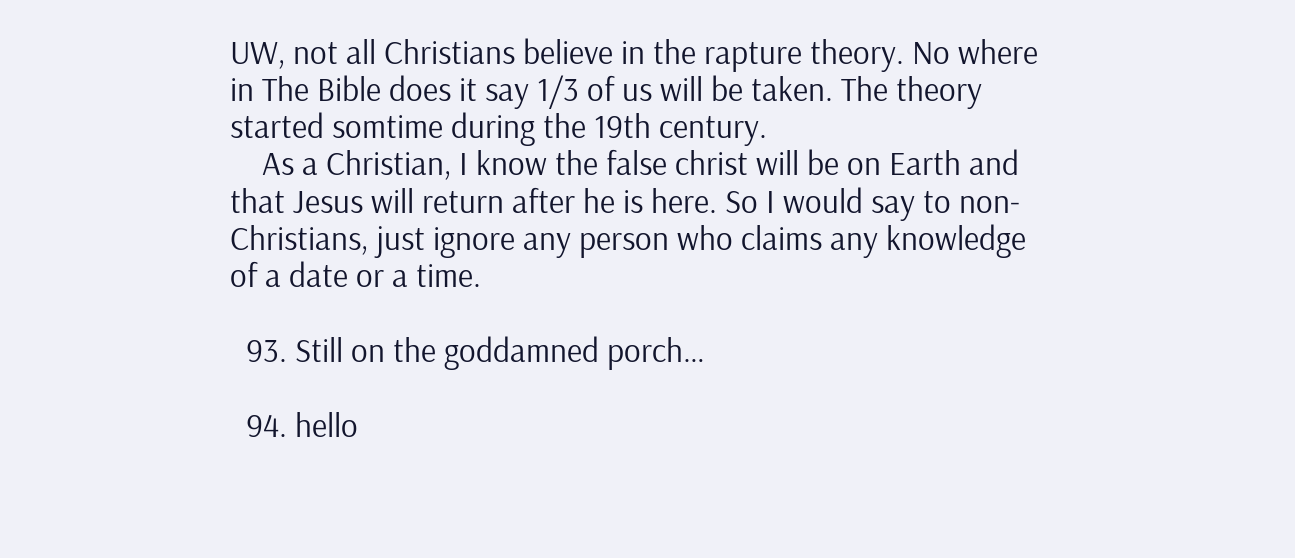UW, not all Christians believe in the rapture theory. No where in The Bible does it say 1/3 of us will be taken. The theory started somtime during the 19th century.
    As a Christian, I know the false christ will be on Earth and that Jesus will return after he is here. So I would say to non-Christians, just ignore any person who claims any knowledge of a date or a time.

  93. Still on the goddamned porch…

  94. hello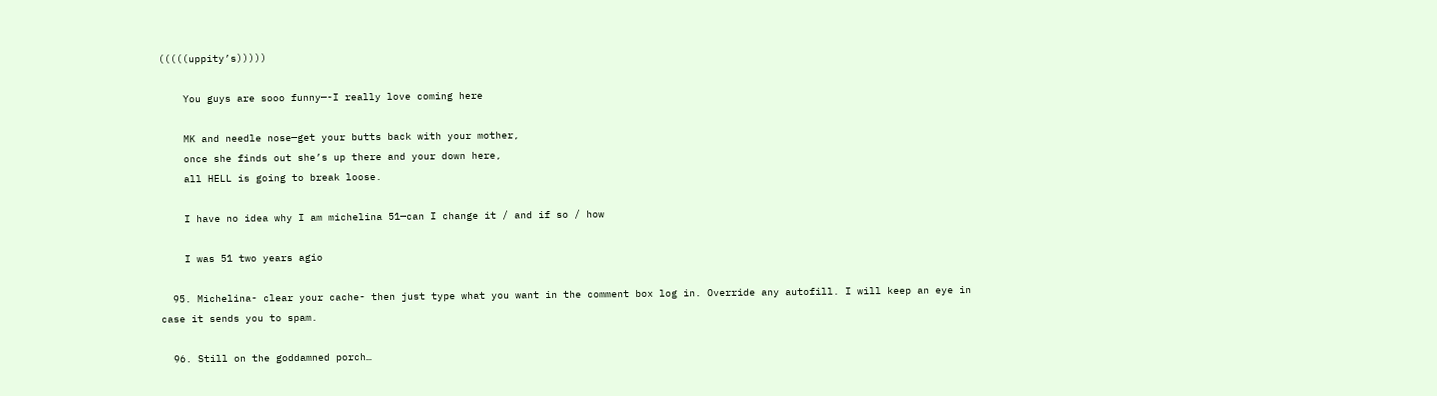(((((uppity’s)))))

    You guys are sooo funny—-I really love coming here

    MK and needle nose—get your butts back with your mother,
    once she finds out she’s up there and your down here,
    all HELL is going to break loose.

    I have no idea why I am michelina 51—can I change it / and if so / how

    I was 51 two years agio

  95. Michelina- clear your cache- then just type what you want in the comment box log in. Override any autofill. I will keep an eye in case it sends you to spam.

  96. Still on the goddamned porch…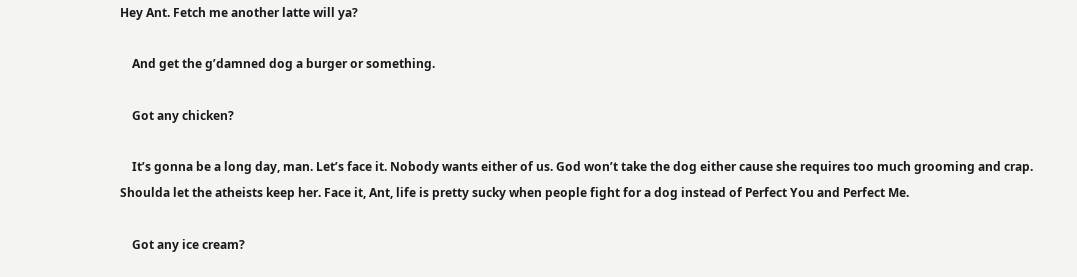Hey Ant. Fetch me another latte will ya?

    And get the g’damned dog a burger or something.

    Got any chicken?

    It’s gonna be a long day, man. Let’s face it. Nobody wants either of us. God won’t take the dog either cause she requires too much grooming and crap. Shoulda let the atheists keep her. Face it, Ant, life is pretty sucky when people fight for a dog instead of Perfect You and Perfect Me.

    Got any ice cream?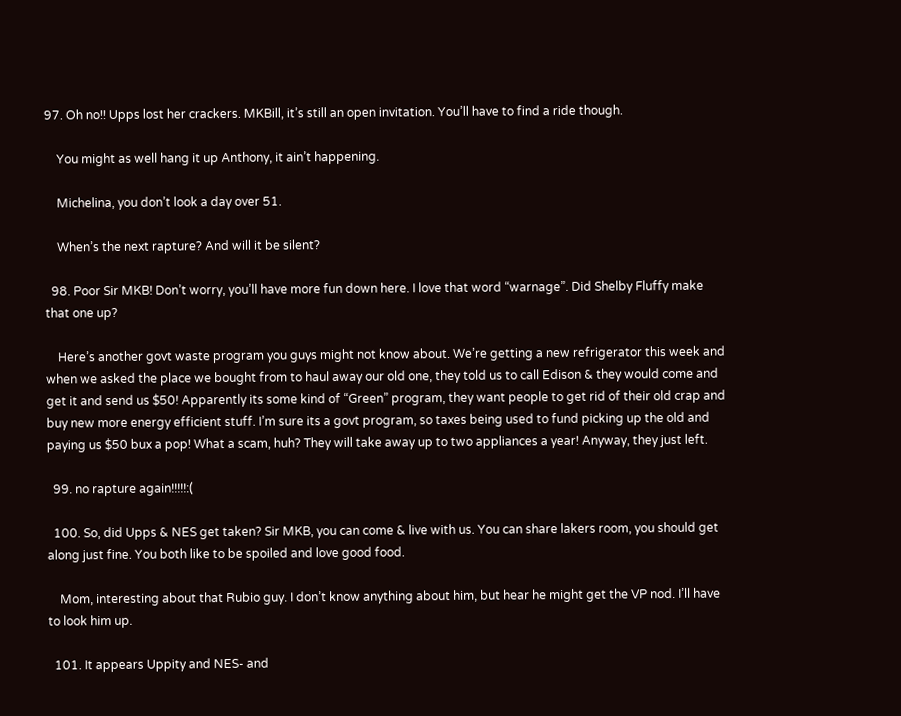97. Oh no!! Upps lost her crackers. MKBill, it’s still an open invitation. You’ll have to find a ride though.

    You might as well hang it up Anthony, it ain’t happening.

    Michelina, you don’t look a day over 51.

    When’s the next rapture? And will it be silent?

  98. Poor Sir MKB! Don’t worry, you’ll have more fun down here. I love that word “warnage”. Did Shelby Fluffy make that one up?

    Here’s another govt waste program you guys might not know about. We’re getting a new refrigerator this week and when we asked the place we bought from to haul away our old one, they told us to call Edison & they would come and get it and send us $50! Apparently its some kind of “Green” program, they want people to get rid of their old crap and buy new more energy efficient stuff. I’m sure its a govt program, so taxes being used to fund picking up the old and paying us $50 bux a pop! What a scam, huh? They will take away up to two appliances a year! Anyway, they just left.

  99. no rapture again!!!!!:(

  100. So, did Upps & NES get taken? Sir MKB, you can come & live with us. You can share lakers room, you should get along just fine. You both like to be spoiled and love good food.

    Mom, interesting about that Rubio guy. I don’t know anything about him, but hear he might get the VP nod. I’ll have to look him up.

  101. It appears Uppity and NES- and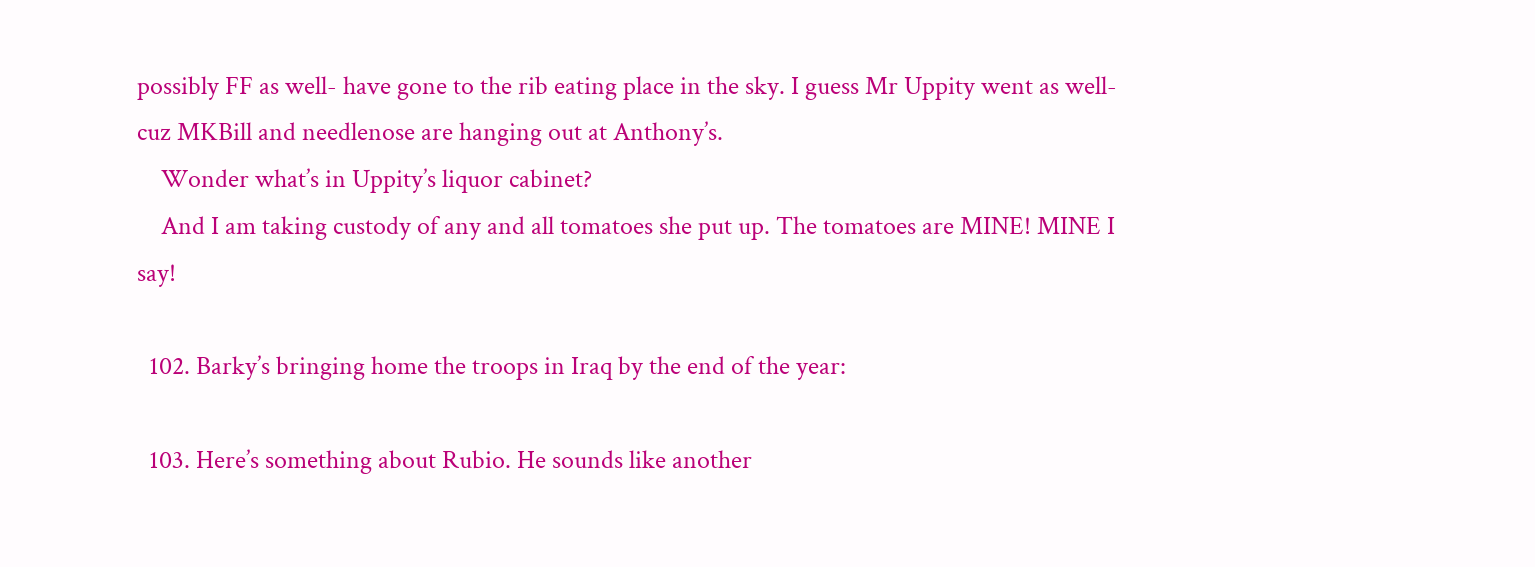possibly FF as well- have gone to the rib eating place in the sky. I guess Mr Uppity went as well- cuz MKBill and needlenose are hanging out at Anthony’s.
    Wonder what’s in Uppity’s liquor cabinet?
    And I am taking custody of any and all tomatoes she put up. The tomatoes are MINE! MINE I say!

  102. Barky’s bringing home the troops in Iraq by the end of the year:

  103. Here’s something about Rubio. He sounds like another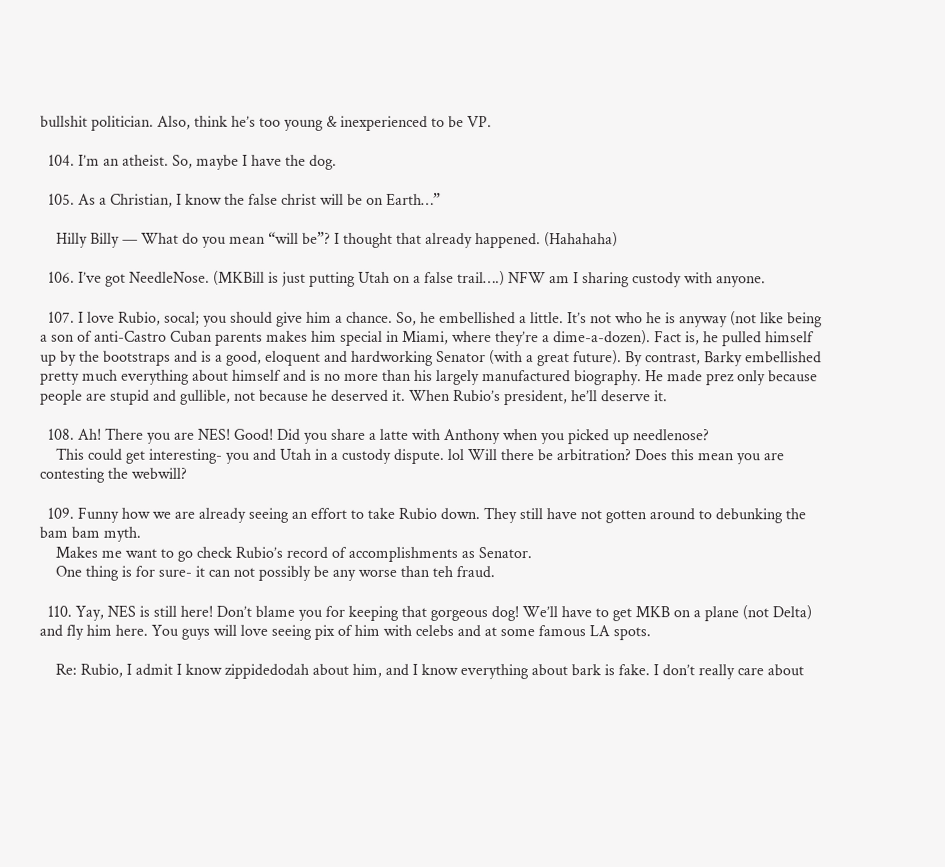bullshit politician. Also, think he’s too young & inexperienced to be VP.

  104. I’m an atheist. So, maybe I have the dog.

  105. As a Christian, I know the false christ will be on Earth…”

    Hilly Billy — What do you mean “will be”? I thought that already happened. (Hahahaha)

  106. I’ve got NeedleNose. (MKBill is just putting Utah on a false trail….) NFW am I sharing custody with anyone.

  107. I love Rubio, socal; you should give him a chance. So, he embellished a little. It’s not who he is anyway (not like being a son of anti-Castro Cuban parents makes him special in Miami, where they’re a dime-a-dozen). Fact is, he pulled himself up by the bootstraps and is a good, eloquent and hardworking Senator (with a great future). By contrast, Barky embellished pretty much everything about himself and is no more than his largely manufactured biography. He made prez only because people are stupid and gullible, not because he deserved it. When Rubio’s president, he’ll deserve it.

  108. Ah! There you are NES! Good! Did you share a latte with Anthony when you picked up needlenose?
    This could get interesting- you and Utah in a custody dispute. lol Will there be arbitration? Does this mean you are contesting the webwill?

  109. Funny how we are already seeing an effort to take Rubio down. They still have not gotten around to debunking the bam bam myth.
    Makes me want to go check Rubio’s record of accomplishments as Senator.
    One thing is for sure- it can not possibly be any worse than teh fraud.

  110. Yay, NES is still here! Don’t blame you for keeping that gorgeous dog! We’ll have to get MKB on a plane (not Delta) and fly him here. You guys will love seeing pix of him with celebs and at some famous LA spots.

    Re: Rubio, I admit I know zippidedodah about him, and I know everything about bark is fake. I don’t really care about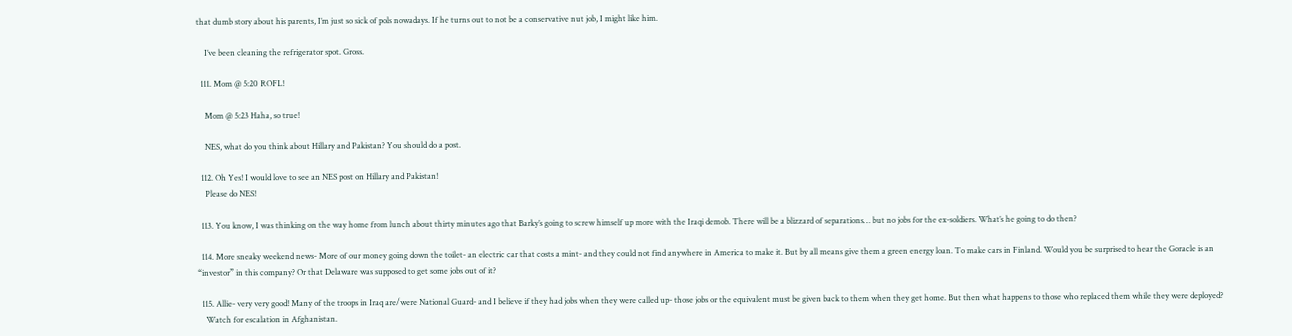that dumb story about his parents, I’m just so sick of pols nowadays. If he turns out to not be a conservative nut job, I might like him.

    I’ve been cleaning the refrigerator spot. Gross.

  111. Mom @ 5:20 ROFL!

    Mom @ 5:23 Haha, so true!

    NES, what do you think about Hillary and Pakistan? You should do a post.

  112. Oh Yes! I would love to see an NES post on Hillary and Pakistan!
    Please do NES!

  113. You know, I was thinking on the way home from lunch about thirty minutes ago that Barky’s going to screw himself up more with the Iraqi demob. There will be a blizzard of separations… but no jobs for the ex-soldiers. What’s he going to do then?

  114. More sneaky weekend news- More of our money going down the toilet- an electric car that costs a mint- and they could not find anywhere in America to make it. But by all means give them a green energy loan. To make cars in Finland. Would you be surprised to hear the Goracle is an “investor” in this company? Or that Delaware was supposed to get some jobs out of it?

  115. Allie- very very good! Many of the troops in Iraq are/were National Guard- and I believe if they had jobs when they were called up- those jobs or the equivalent must be given back to them when they get home. But then what happens to those who replaced them while they were deployed?
    Watch for escalation in Afghanistan.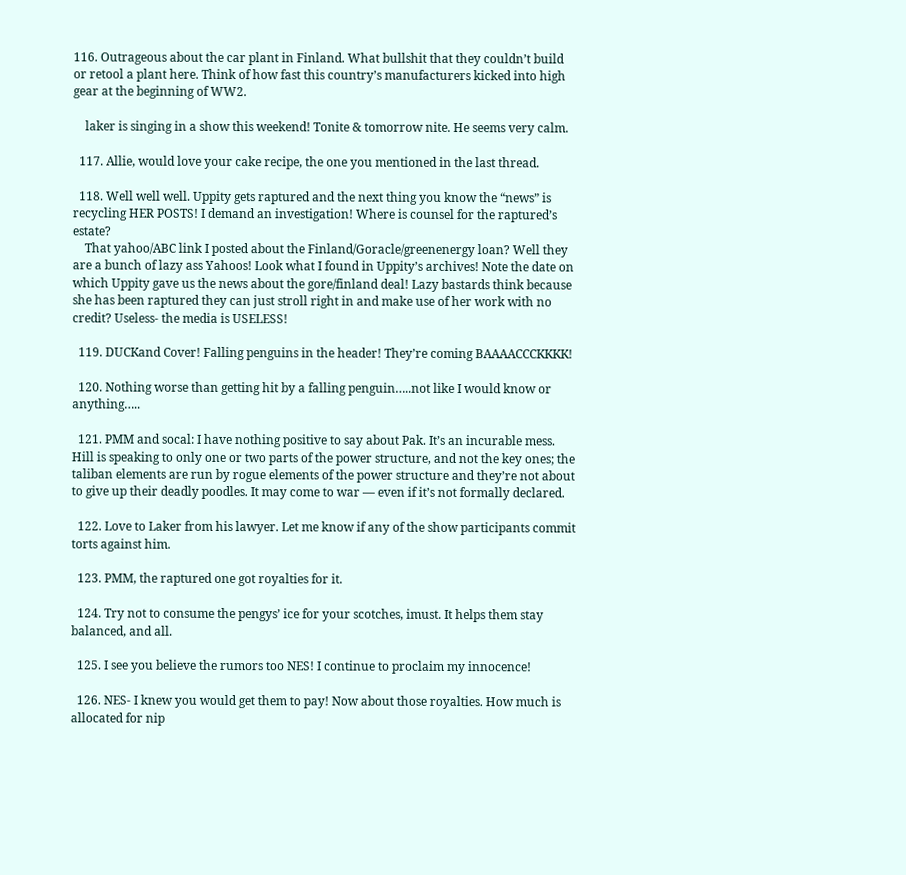116. Outrageous about the car plant in Finland. What bullshit that they couldn’t build or retool a plant here. Think of how fast this country’s manufacturers kicked into high gear at the beginning of WW2.

    laker is singing in a show this weekend! Tonite & tomorrow nite. He seems very calm.

  117. Allie, would love your cake recipe, the one you mentioned in the last thread.

  118. Well well well. Uppity gets raptured and the next thing you know the “news” is recycling HER POSTS! I demand an investigation! Where is counsel for the raptured’s estate?
    That yahoo/ABC link I posted about the Finland/Goracle/greenenergy loan? Well they are a bunch of lazy ass Yahoos! Look what I found in Uppity’s archives! Note the date on which Uppity gave us the news about the gore/finland deal! Lazy bastards think because she has been raptured they can just stroll right in and make use of her work with no credit? Useless- the media is USELESS!

  119. DUCKand Cover! Falling penguins in the header! They’re coming BAAAACCCKKKK!

  120. Nothing worse than getting hit by a falling penguin…..not like I would know or anything…..

  121. PMM and socal: I have nothing positive to say about Pak. It’s an incurable mess. Hill is speaking to only one or two parts of the power structure, and not the key ones; the taliban elements are run by rogue elements of the power structure and they’re not about to give up their deadly poodles. It may come to war — even if it’s not formally declared.

  122. Love to Laker from his lawyer. Let me know if any of the show participants commit torts against him.

  123. PMM, the raptured one got royalties for it.

  124. Try not to consume the pengys’ ice for your scotches, imust. It helps them stay balanced, and all.

  125. I see you believe the rumors too NES! I continue to proclaim my innocence!

  126. NES- I knew you would get them to pay! Now about those royalties. How much is allocated for nip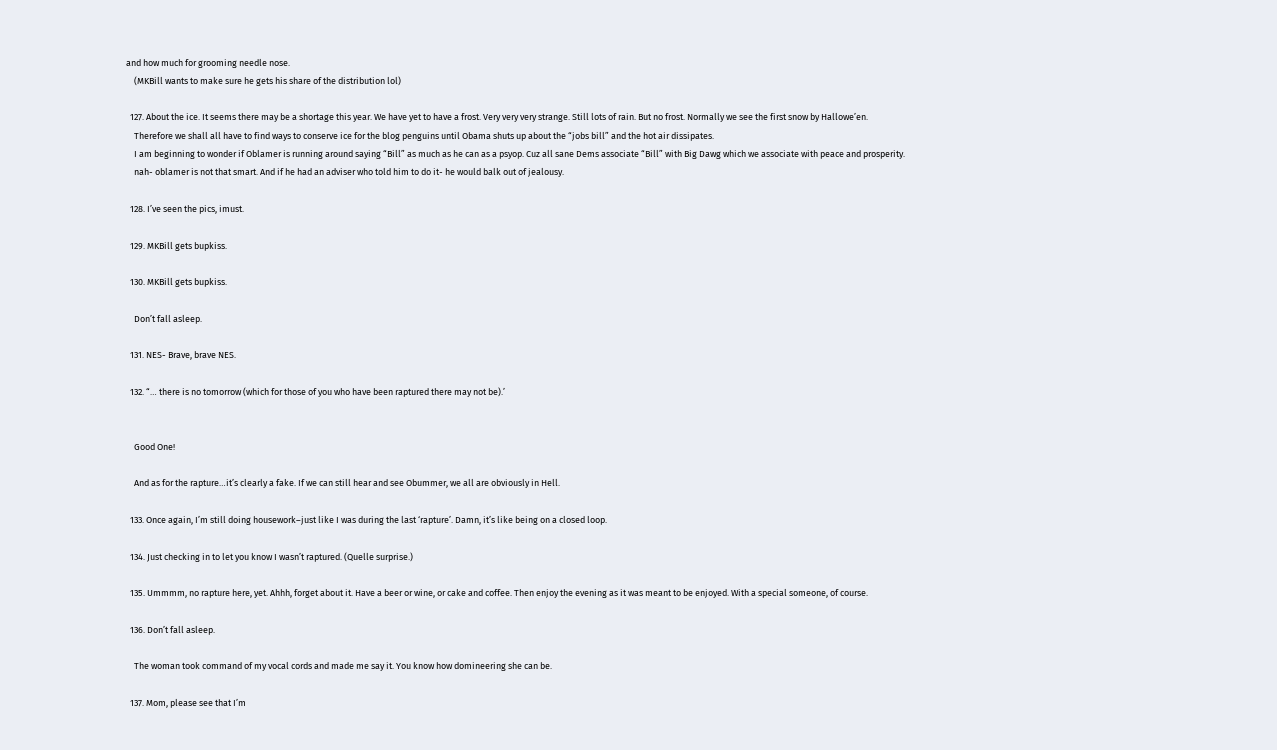and how much for grooming needle nose.
    (MKBill wants to make sure he gets his share of the distribution lol)

  127. About the ice. It seems there may be a shortage this year. We have yet to have a frost. Very very very strange. Still lots of rain. But no frost. Normally we see the first snow by Hallowe’en.
    Therefore we shall all have to find ways to conserve ice for the blog penguins until Obama shuts up about the “jobs bill” and the hot air dissipates.
    I am beginning to wonder if Oblamer is running around saying “Bill” as much as he can as a psyop. Cuz all sane Dems associate “Bill” with Big Dawg which we associate with peace and prosperity.
    nah- oblamer is not that smart. And if he had an adviser who told him to do it- he would balk out of jealousy.

  128. I’ve seen the pics, imust.

  129. MKBill gets bupkiss.

  130. MKBill gets bupkiss.

    Don’t fall asleep.

  131. NES- Brave, brave NES.

  132. “… there is no tomorrow (which for those of you who have been raptured there may not be).’


    Good One!

    And as for the rapture…it’s clearly a fake. If we can still hear and see Obummer, we all are obviously in Hell.

  133. Once again, I’m still doing housework–just like I was during the last ‘rapture’. Damn, it’s like being on a closed loop.

  134. Just checking in to let you know I wasn’t raptured. (Quelle surprise.)

  135. Ummmm, no rapture here, yet. Ahhh, forget about it. Have a beer or wine, or cake and coffee. Then enjoy the evening as it was meant to be enjoyed. With a special someone, of course.

  136. Don’t fall asleep.

    The woman took command of my vocal cords and made me say it. You know how domineering she can be.

  137. Mom, please see that I’m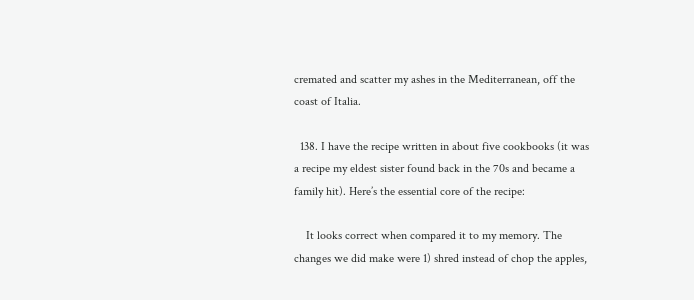cremated and scatter my ashes in the Mediterranean, off the coast of Italia.

  138. I have the recipe written in about five cookbooks (it was a recipe my eldest sister found back in the 70s and became a family hit). Here’s the essential core of the recipe:

    It looks correct when compared it to my memory. The changes we did make were 1) shred instead of chop the apples,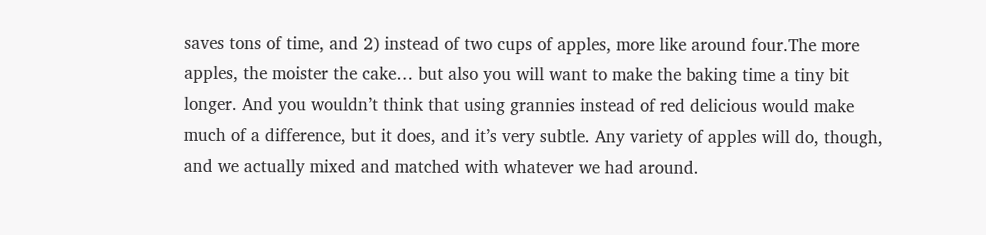saves tons of time, and 2) instead of two cups of apples, more like around four.The more apples, the moister the cake… but also you will want to make the baking time a tiny bit longer. And you wouldn’t think that using grannies instead of red delicious would make much of a difference, but it does, and it’s very subtle. Any variety of apples will do, though, and we actually mixed and matched with whatever we had around.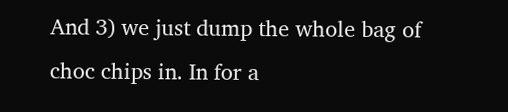And 3) we just dump the whole bag of choc chips in. In for a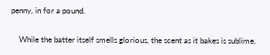penny, in for a pound.

    While the batter itself smells glorious, the scent as it bakes is sublime.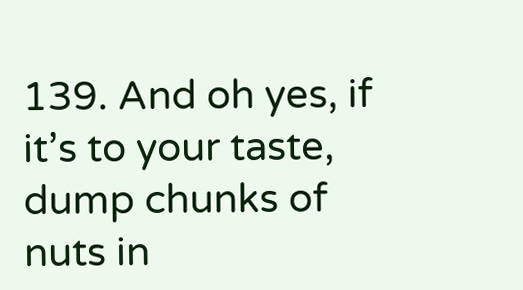139. And oh yes, if it’s to your taste, dump chunks of nuts in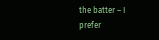the batter – I prefer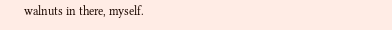walnuts in there, myself.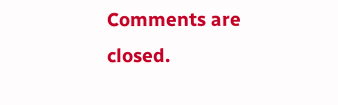Comments are closed.